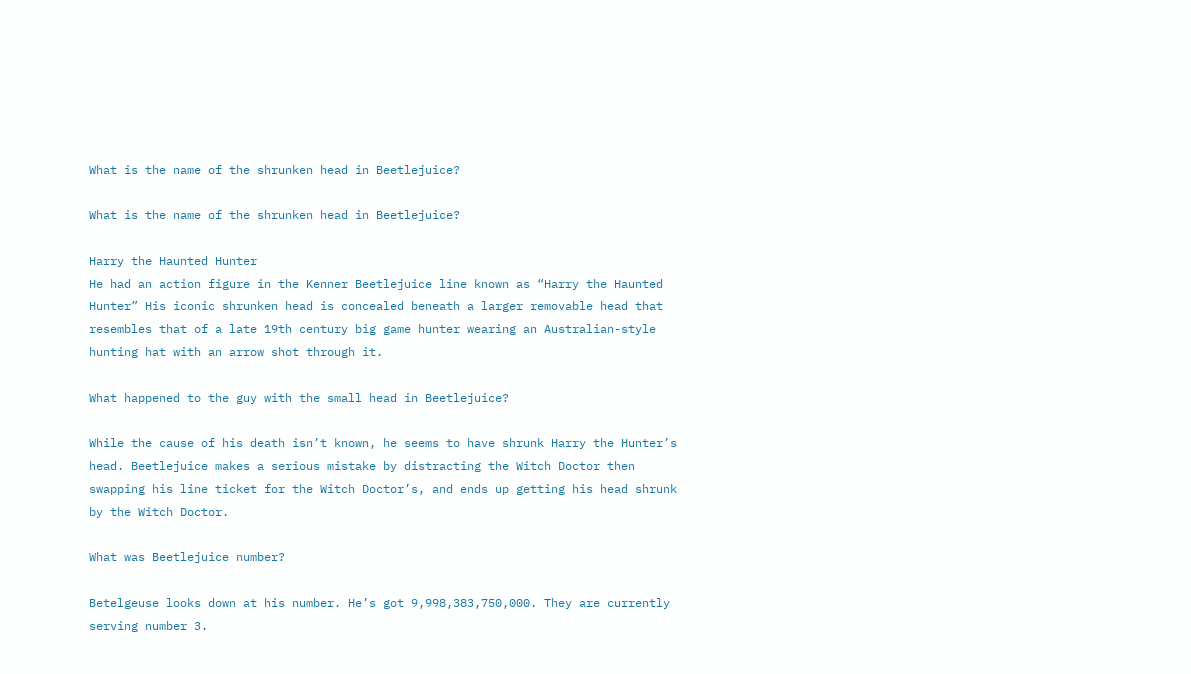What is the name of the shrunken head in Beetlejuice?

What is the name of the shrunken head in Beetlejuice?

Harry the Haunted Hunter
He had an action figure in the Kenner Beetlejuice line known as “Harry the Haunted Hunter” His iconic shrunken head is concealed beneath a larger removable head that resembles that of a late 19th century big game hunter wearing an Australian-style hunting hat with an arrow shot through it.

What happened to the guy with the small head in Beetlejuice?

While the cause of his death isn’t known, he seems to have shrunk Harry the Hunter’s head. Beetlejuice makes a serious mistake by distracting the Witch Doctor then swapping his line ticket for the Witch Doctor’s, and ends up getting his head shrunk by the Witch Doctor.

What was Beetlejuice number?

Betelgeuse looks down at his number. He’s got 9,998,383,750,000. They are currently serving number 3.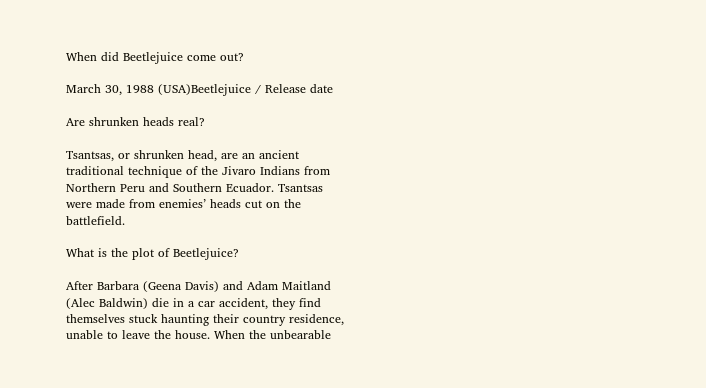When did Beetlejuice come out?

March 30, 1988 (USA)Beetlejuice / Release date

Are shrunken heads real?

Tsantsas, or shrunken head, are an ancient traditional technique of the Jivaro Indians from Northern Peru and Southern Ecuador. Tsantsas were made from enemies’ heads cut on the battlefield.

What is the plot of Beetlejuice?

After Barbara (Geena Davis) and Adam Maitland (Alec Baldwin) die in a car accident, they find themselves stuck haunting their country residence, unable to leave the house. When the unbearable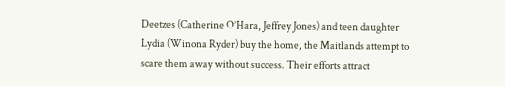Deetzes (Catherine O’Hara, Jeffrey Jones) and teen daughter Lydia (Winona Ryder) buy the home, the Maitlands attempt to scare them away without success. Their efforts attract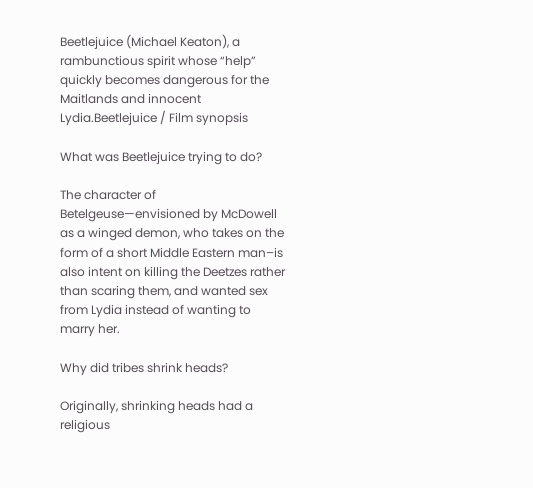Beetlejuice (Michael Keaton), a rambunctious spirit whose “help” quickly becomes dangerous for the Maitlands and innocent Lydia.Beetlejuice / Film synopsis

What was Beetlejuice trying to do?

The character of Betelgeuse—envisioned by McDowell as a winged demon, who takes on the form of a short Middle Eastern man–is also intent on killing the Deetzes rather than scaring them, and wanted sex from Lydia instead of wanting to marry her.

Why did tribes shrink heads?

Originally, shrinking heads had a religious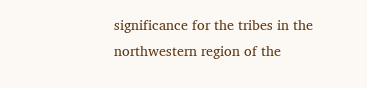significance for the tribes in the northwestern region of the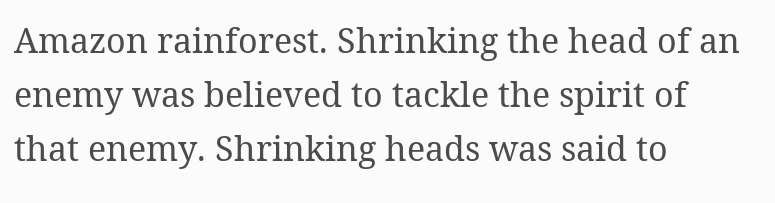Amazon rainforest. Shrinking the head of an enemy was believed to tackle the spirit of that enemy. Shrinking heads was said to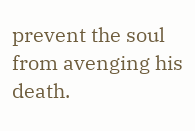prevent the soul from avenging his death.